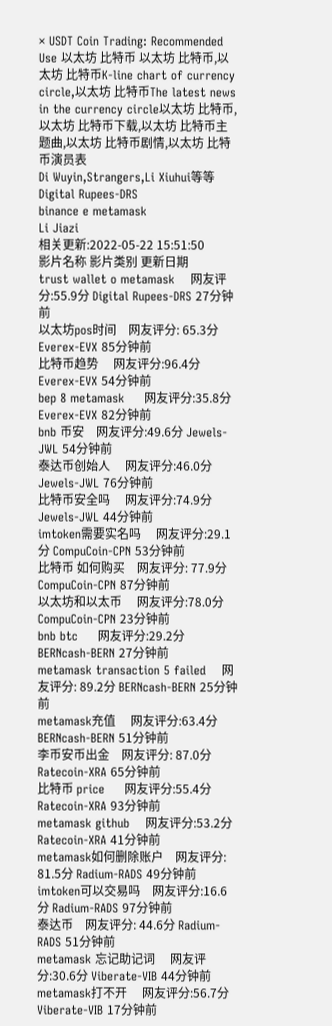× USDT Coin Trading: Recommended Use 以太坊 比特币 以太坊 比特币,以太坊 比特币K-line chart of currency circle,以太坊 比特币The latest news in the currency circle以太坊 比特币,以太坊 比特币下载,以太坊 比特币主题曲,以太坊 比特币剧情,以太坊 比特币演员表
Di Wuyin,Strangers,Li Xiuhui等等
Digital Rupees-DRS
binance e metamask
Li Jiazi
相关更新:2022-05-22 15:51:50
影片名称 影片类别 更新日期
trust wallet o metamask    网友评分:55.9分 Digital Rupees-DRS 27分钟前
以太坊pos时间    网友评分: 65.3分 Everex-EVX 85分钟前
比特币趋势     网友评分:96.4分 Everex-EVX 54分钟前
bep 8 metamask     网友评分:35.8分 Everex-EVX 82分钟前
bnb 币安    网友评分:49.6分 Jewels-JWL 54分钟前
泰达币创始人     网友评分:46.0分 Jewels-JWL 76分钟前
比特币安全吗     网友评分:74.9分 Jewels-JWL 44分钟前
imtoken需要实名吗     网友评分:29.1分 CompuCoin-CPN 53分钟前
比特币 如何购买    网友评分: 77.9分 CompuCoin-CPN 87分钟前
以太坊和以太币     网友评分:78.0分 CompuCoin-CPN 23分钟前
bnb btc     网友评分:29.2分 BERNcash-BERN 27分钟前
metamask transaction 5 failed    网友评分: 89.2分 BERNcash-BERN 25分钟前
metamask充值     网友评分:63.4分 BERNcash-BERN 51分钟前
李币安币出金    网友评分: 87.0分 Ratecoin-XRA 65分钟前
比特币 price     网友评分:55.4分 Ratecoin-XRA 93分钟前
metamask github    网友评分:53.2分 Ratecoin-XRA 41分钟前
metamask如何删除账户    网友评分: 81.5分 Radium-RADS 49分钟前
imtoken可以交易吗    网友评分:16.6分 Radium-RADS 97分钟前
泰达币    网友评分: 44.6分 Radium-RADS 51分钟前
metamask 忘记助记词     网友评分:30.6分 Viberate-VIB 44分钟前
metamask打不开     网友评分:56.7分 Viberate-VIB 17分钟前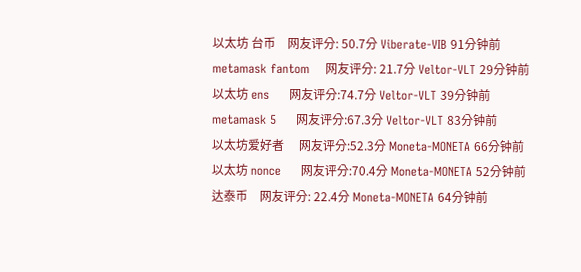以太坊 台币    网友评分: 50.7分 Viberate-VIB 91分钟前
metamask fantom    网友评分: 21.7分 Veltor-VLT 29分钟前
以太坊 ens     网友评分:74.7分 Veltor-VLT 39分钟前
metamask 5     网友评分:67.3分 Veltor-VLT 83分钟前
以太坊爱好者     网友评分:52.3分 Moneta-MONETA 66分钟前
以太坊 nonce     网友评分:70.4分 Moneta-MONETA 52分钟前
达泰币    网友评分: 22.4分 Moneta-MONETA 64分钟前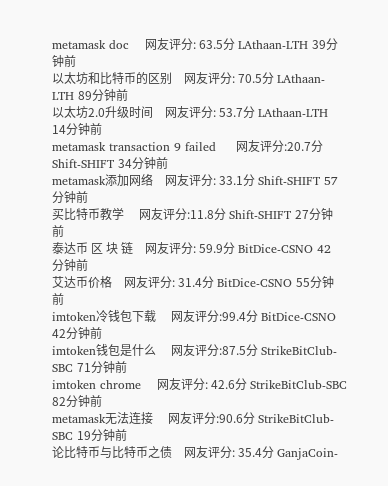metamask doc    网友评分: 63.5分 LAthaan-LTH 39分钟前
以太坊和比特币的区别    网友评分: 70.5分 LAthaan-LTH 89分钟前
以太坊2.0升级时间    网友评分: 53.7分 LAthaan-LTH 14分钟前
metamask transaction 9 failed     网友评分:20.7分 Shift-SHIFT 34分钟前
metamask添加网络    网友评分: 33.1分 Shift-SHIFT 57分钟前
买比特币教学     网友评分:11.8分 Shift-SHIFT 27分钟前
泰达币 区 块 链    网友评分: 59.9分 BitDice-CSNO 42分钟前
艾达币价格    网友评分: 31.4分 BitDice-CSNO 55分钟前
imtoken冷钱包下载     网友评分:99.4分 BitDice-CSNO 42分钟前
imtoken钱包是什么     网友评分:87.5分 StrikeBitClub-SBC 71分钟前
imtoken chrome    网友评分: 42.6分 StrikeBitClub-SBC 82分钟前
metamask无法连接     网友评分:90.6分 StrikeBitClub-SBC 19分钟前
论比特币与比特币之债    网友评分: 35.4分 GanjaCoin-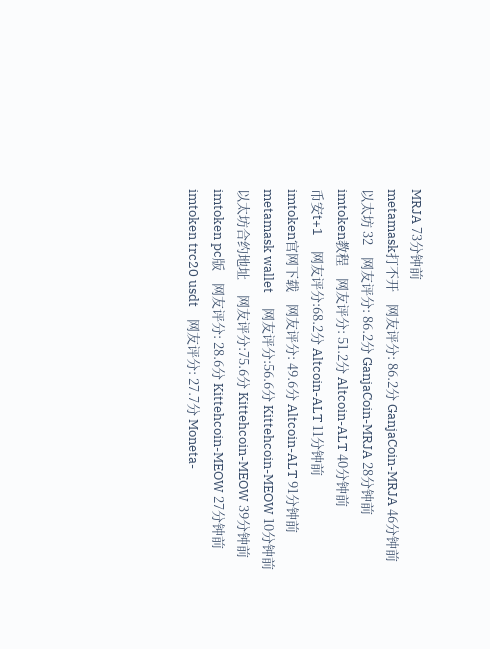MRJA 73分钟前
metamask打不开    网友评分: 86.2分 GanjaCoin-MRJA 46分钟前
以太坊 32    网友评分: 86.2分 GanjaCoin-MRJA 28分钟前
imtoken教程    网友评分: 51.2分 Altcoin-ALT 40分钟前
币安t+1     网友评分:68.2分 Altcoin-ALT 11分钟前
imtoken官网下载    网友评分: 49.6分 Altcoin-ALT 91分钟前
metamask wallet     网友评分:56.6分 Kittehcoin-MEOW 10分钟前
以太坊合约地址     网友评分:75.6分 Kittehcoin-MEOW 39分钟前
imtoken pc版    网友评分: 28.6分 Kittehcoin-MEOW 27分钟前
imtoken trc20 usdt    网友评分: 27.7分 Moneta-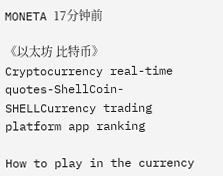MONETA 17分钟前

《以太坊 比特币》Cryptocurrency real-time quotes-ShellCoin-SHELLCurrency trading platform app ranking

How to play in the currency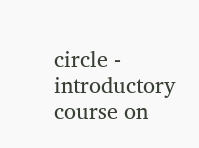circle - introductory course on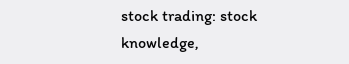stock trading: stock knowledge,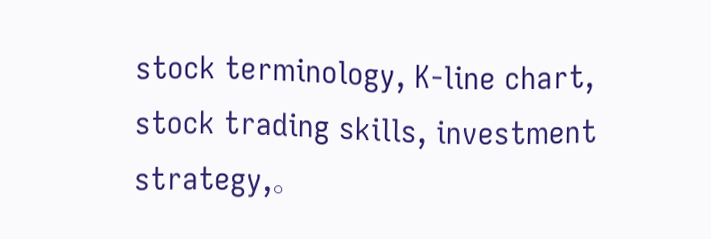stock terminology, K-line chart, stock trading skills, investment strategy,。